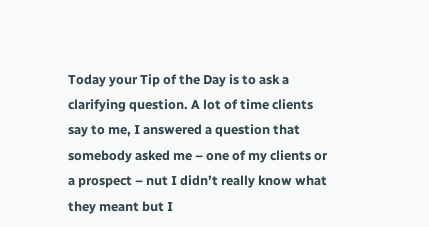Today your Tip of the Day is to ask a clarifying question. A lot of time clients say to me, I answered a question that somebody asked me – one of my clients or a prospect – nut I didn’t really know what they meant but I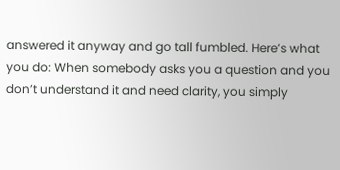answered it anyway and go tall fumbled. Here’s what you do: When somebody asks you a question and you don’t understand it and need clarity, you simply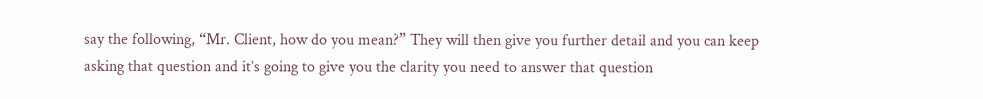say the following, “Mr. Client, how do you mean?” They will then give you further detail and you can keep asking that question and it’s going to give you the clarity you need to answer that question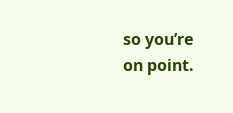so you’re on point.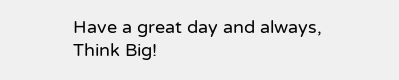Have a great day and always, Think Big!